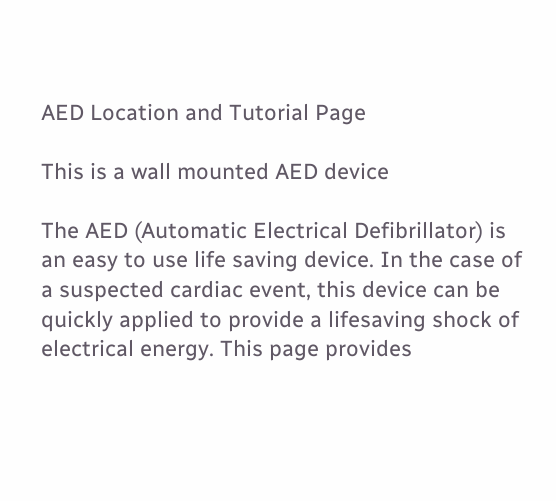AED Location and Tutorial Page

This is a wall mounted AED device

The AED (Automatic Electrical Defibrillator) is an easy to use life saving device. In the case of a suspected cardiac event, this device can be quickly applied to provide a lifesaving shock of electrical energy. This page provides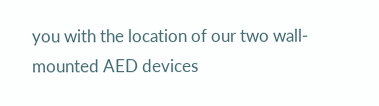you with the location of our two wall-mounted AED devices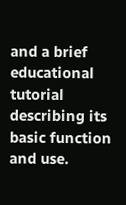and a brief educational tutorial describing its basic function and use.